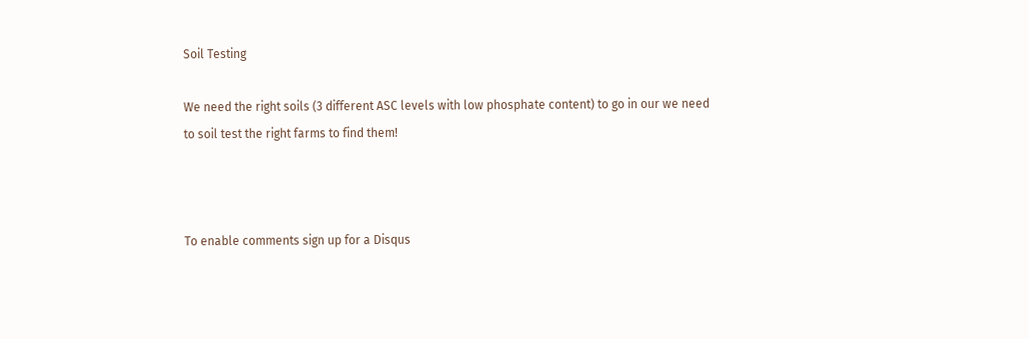Soil Testing

We need the right soils (3 different ASC levels with low phosphate content) to go in our we need to soil test the right farms to find them!



To enable comments sign up for a Disqus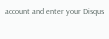account and enter your Disqus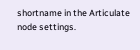shortname in the Articulate node settings.